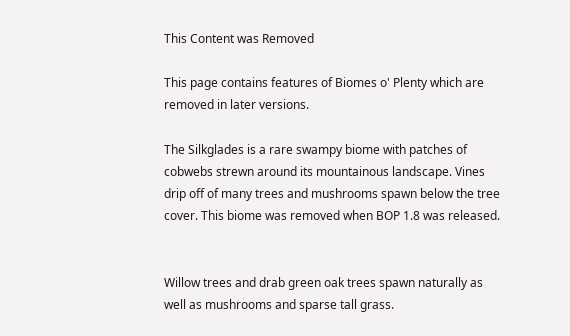This Content was Removed

This page contains features of Biomes o' Plenty which are removed in later versions.

The Silkglades is a rare swampy biome with patches of cobwebs strewn around its mountainous landscape. Vines drip off of many trees and mushrooms spawn below the tree cover. This biome was removed when BOP 1.8 was released.


Willow trees and drab green oak trees spawn naturally as well as mushrooms and sparse tall grass.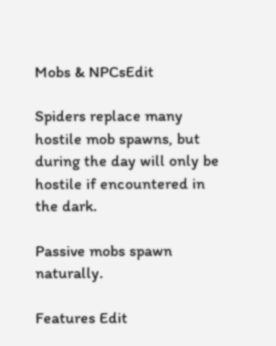Mobs & NPCsEdit

Spiders replace many hostile mob spawns, but during the day will only be hostile if encountered in the dark.

Passive mobs spawn naturally.

Features Edit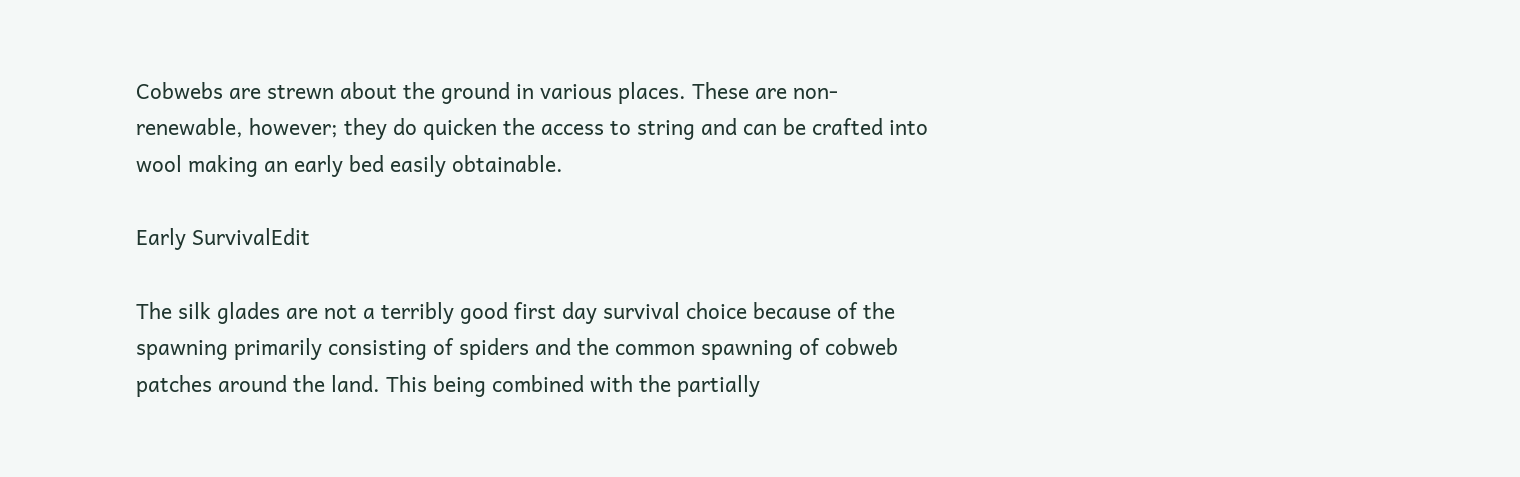Cobwebs are strewn about the ground in various places. These are non-renewable, however; they do quicken the access to string and can be crafted into wool making an early bed easily obtainable.

Early SurvivalEdit

The silk glades are not a terribly good first day survival choice because of the spawning primarily consisting of spiders and the common spawning of cobweb patches around the land. This being combined with the partially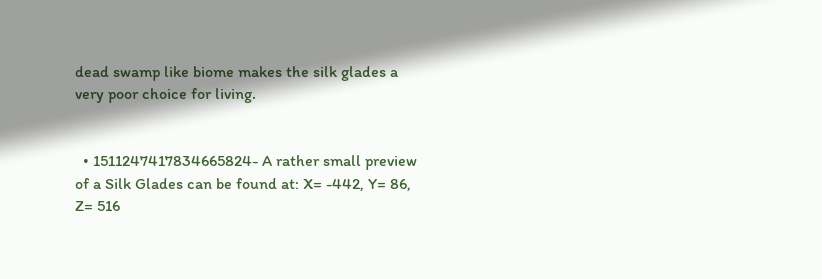dead swamp like biome makes the silk glades a very poor choice for living.


  • 1511247417834665824- A rather small preview of a Silk Glades can be found at: X= -442, Y= 86, Z= 516